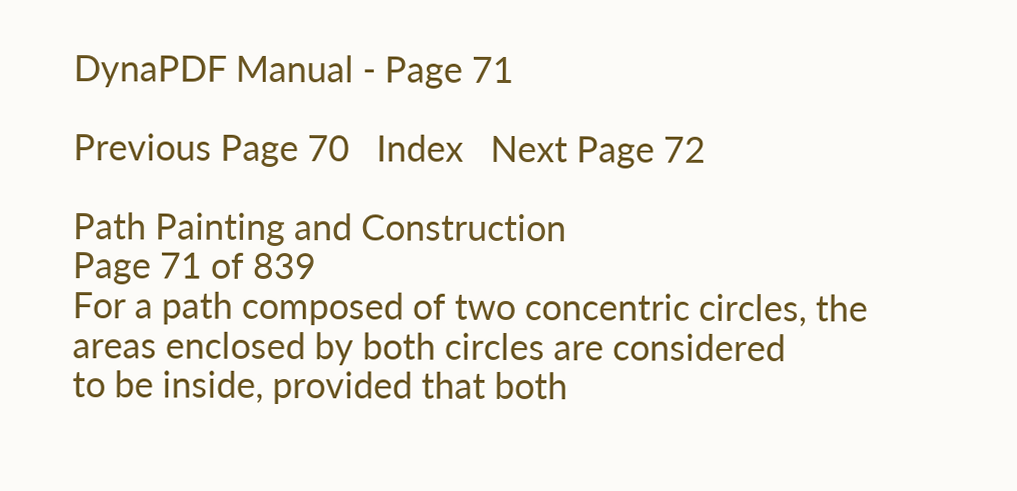DynaPDF Manual - Page 71

Previous Page 70   Index   Next Page 72

Path Painting and Construction
Page 71 of 839
For a path composed of two concentric circles, the areas enclosed by both circles are considered
to be inside, provided that both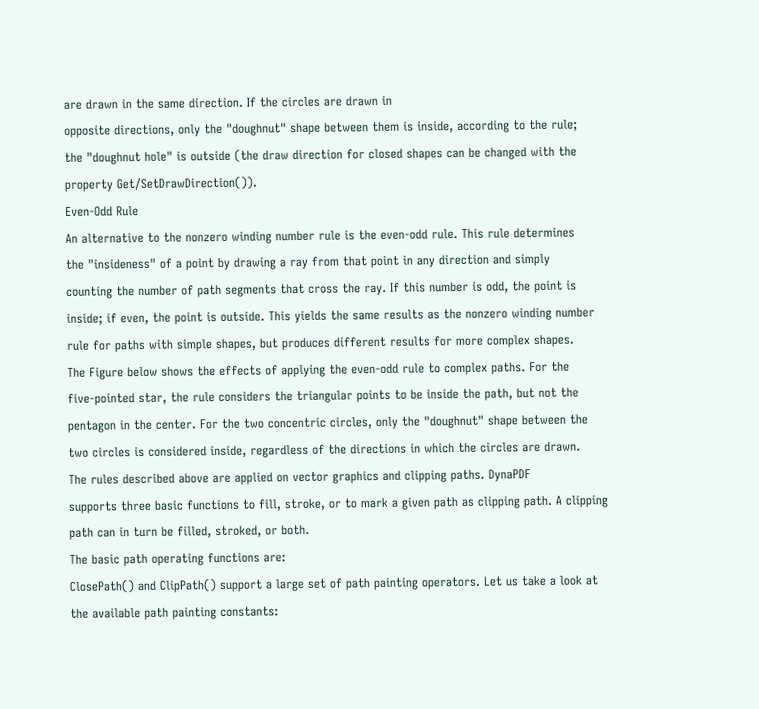are drawn in the same direction. If the circles are drawn in
opposite directions, only the "doughnut" shape between them is inside, according to the rule;
the "doughnut hole" is outside (the draw direction for closed shapes can be changed with the
property Get/SetDrawDirection()).
Even-Odd Rule
An alternative to the nonzero winding number rule is the even-odd rule. This rule determines
the "insideness" of a point by drawing a ray from that point in any direction and simply
counting the number of path segments that cross the ray. If this number is odd, the point is
inside; if even, the point is outside. This yields the same results as the nonzero winding number
rule for paths with simple shapes, but produces different results for more complex shapes.
The Figure below shows the effects of applying the even-odd rule to complex paths. For the
five-pointed star, the rule considers the triangular points to be inside the path, but not the
pentagon in the center. For the two concentric circles, only the "doughnut" shape between the
two circles is considered inside, regardless of the directions in which the circles are drawn.
The rules described above are applied on vector graphics and clipping paths. DynaPDF
supports three basic functions to fill, stroke, or to mark a given path as clipping path. A clipping
path can in turn be filled, stroked, or both.
The basic path operating functions are:
ClosePath() and ClipPath() support a large set of path painting operators. Let us take a look at
the available path painting constants: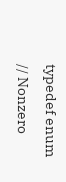typedef enum
// Nonzero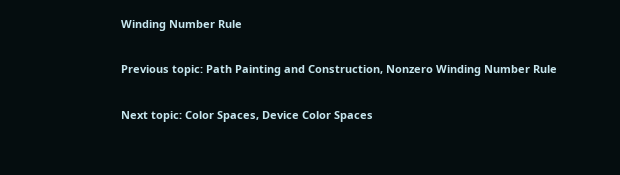Winding Number Rule

Previous topic: Path Painting and Construction, Nonzero Winding Number Rule

Next topic: Color Spaces, Device Color Spaces